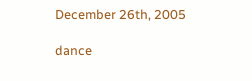December 26th, 2005

dance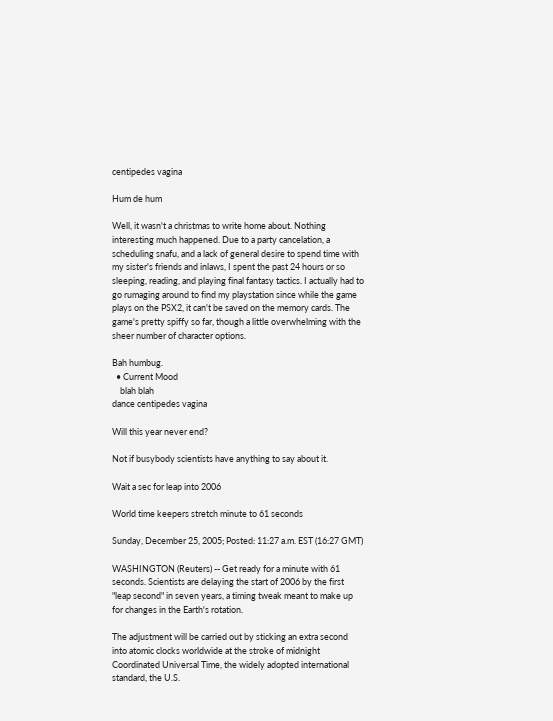centipedes vagina

Hum de hum

Well, it wasn't a christmas to write home about. Nothing interesting much happened. Due to a party cancelation, a scheduling snafu, and a lack of general desire to spend time with my sister's friends and inlaws, I spent the past 24 hours or so sleeping, reading, and playing final fantasy tactics. I actually had to go rumaging around to find my playstation since while the game plays on the PSX2, it can't be saved on the memory cards. The game's pretty spiffy so far, though a little overwhelming with the sheer number of character options.

Bah humbug.
  • Current Mood
    blah blah
dance centipedes vagina

Will this year never end?

Not if busybody scientists have anything to say about it.

Wait a sec for leap into 2006

World time keepers stretch minute to 61 seconds

Sunday, December 25, 2005; Posted: 11:27 a.m. EST (16:27 GMT)

WASHINGTON (Reuters) -- Get ready for a minute with 61 seconds. Scientists are delaying the start of 2006 by the first "leap second" in seven years, a timing tweak meant to make up for changes in the Earth's rotation.

The adjustment will be carried out by sticking an extra second into atomic clocks worldwide at the stroke of midnight Coordinated Universal Time, the widely adopted international standard, the U.S.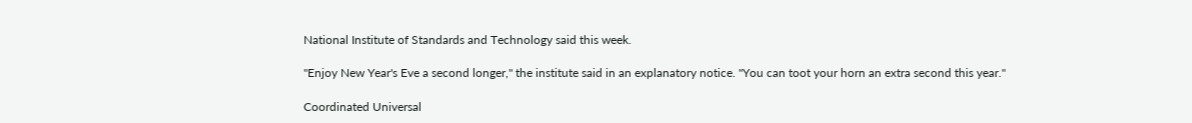National Institute of Standards and Technology said this week.

"Enjoy New Year's Eve a second longer," the institute said in an explanatory notice. "You can toot your horn an extra second this year."

Coordinated Universal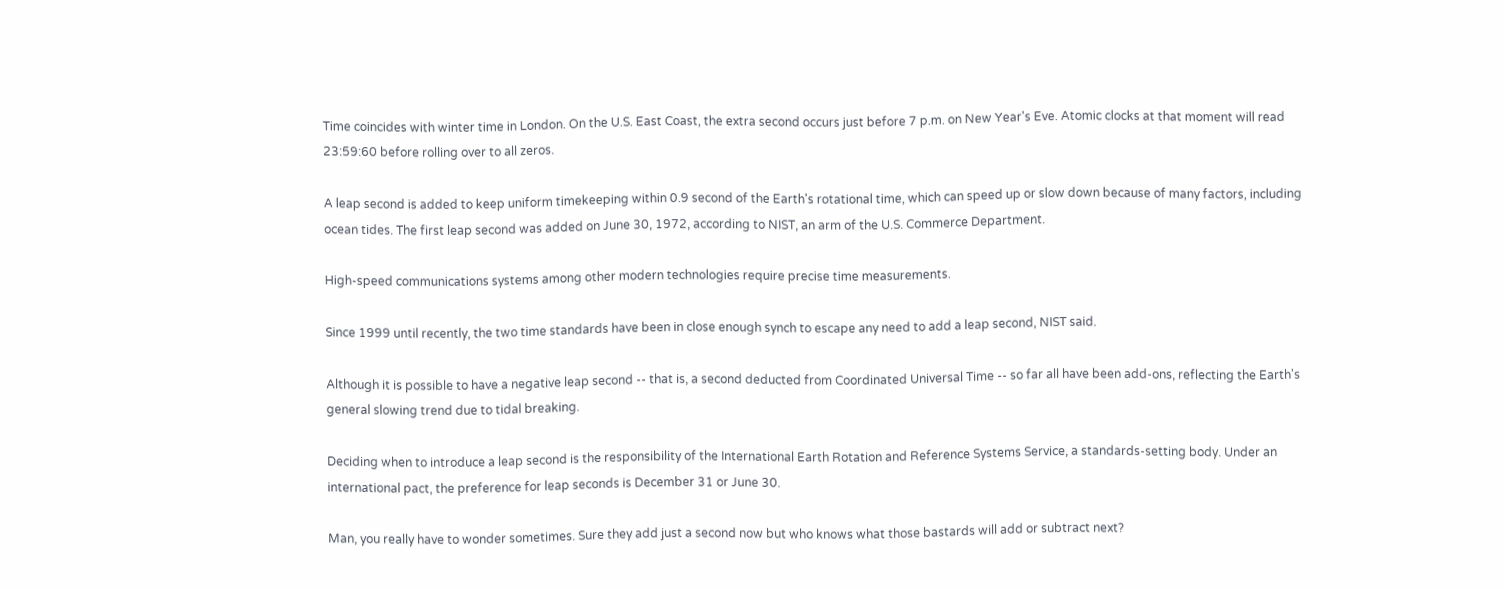Time coincides with winter time in London. On the U.S. East Coast, the extra second occurs just before 7 p.m. on New Year's Eve. Atomic clocks at that moment will read 23:59:60 before rolling over to all zeros.

A leap second is added to keep uniform timekeeping within 0.9 second of the Earth's rotational time, which can speed up or slow down because of many factors, including ocean tides. The first leap second was added on June 30, 1972, according to NIST, an arm of the U.S. Commerce Department.

High-speed communications systems among other modern technologies require precise time measurements.

Since 1999 until recently, the two time standards have been in close enough synch to escape any need to add a leap second, NIST said.

Although it is possible to have a negative leap second -- that is, a second deducted from Coordinated Universal Time -- so far all have been add-ons, reflecting the Earth's general slowing trend due to tidal breaking.

Deciding when to introduce a leap second is the responsibility of the International Earth Rotation and Reference Systems Service, a standards-setting body. Under an international pact, the preference for leap seconds is December 31 or June 30.

Man, you really have to wonder sometimes. Sure they add just a second now but who knows what those bastards will add or subtract next?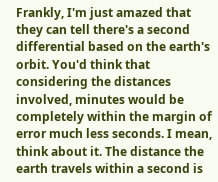Frankly, I'm just amazed that they can tell there's a second differential based on the earth's orbit. You'd think that considering the distances involved, minutes would be completely within the margin of error much less seconds. I mean, think about it. The distance the earth travels within a second is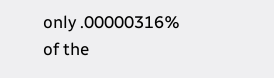only .00000316% of the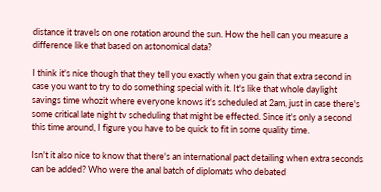distance it travels on one rotation around the sun. How the hell can you measure a difference like that based on astonomical data?

I think it's nice though that they tell you exactly when you gain that extra second in case you want to try to do something special with it. It's like that whole daylight savings time whozit where everyone knows it's scheduled at 2am, just in case there's some critical late night tv scheduling that might be effected. Since it's only a second this time around, I figure you have to be quick to fit in some quality time.

Isn't it also nice to know that there's an international pact detailing when extra seconds can be added? Who were the anal batch of diplomats who debated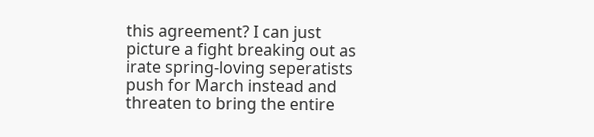this agreement? I can just picture a fight breaking out as irate spring-loving seperatists push for March instead and threaten to bring the entire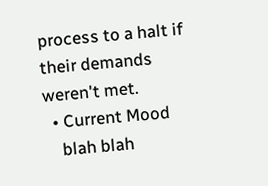process to a halt if their demands weren't met.
  • Current Mood
    blah blah